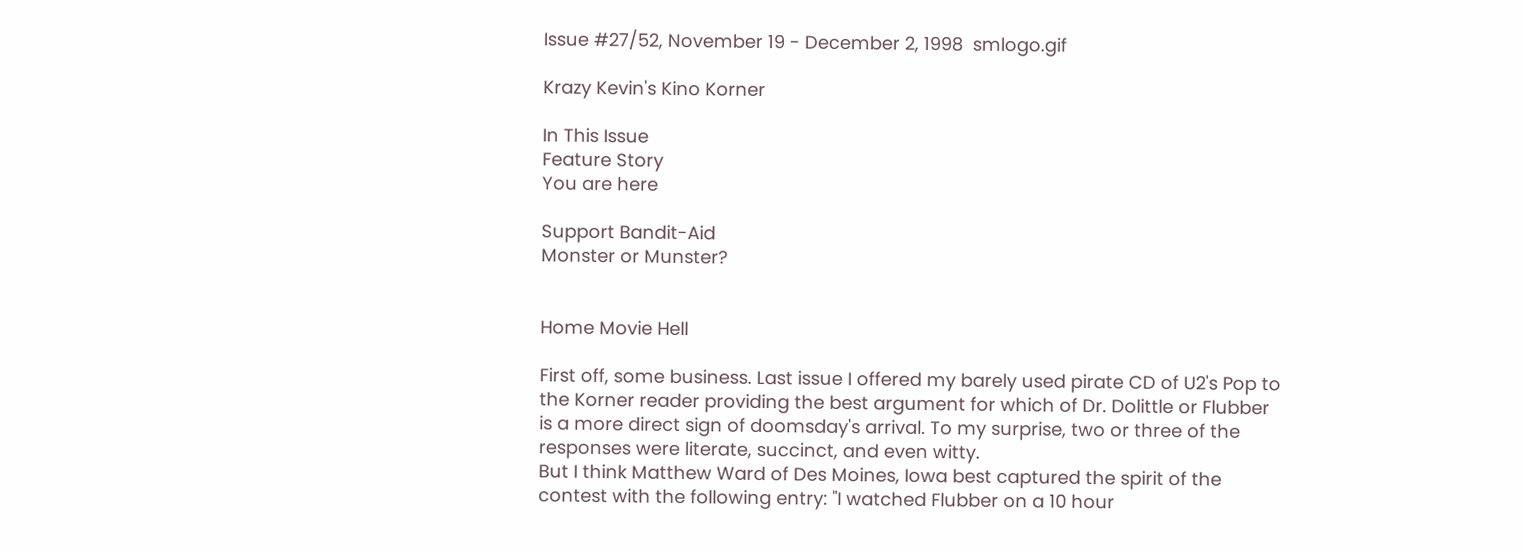Issue #27/52, November 19 - December 2, 1998  smlogo.gif

Krazy Kevin's Kino Korner

In This Issue
Feature Story
You are here

Support Bandit-Aid
Monster or Munster?


Home Movie Hell

First off, some business. Last issue I offered my barely used pirate CD of U2's Pop to the Korner reader providing the best argument for which of Dr. Dolittle or Flubber is a more direct sign of doomsday's arrival. To my surprise, two or three of the responses were literate, succinct, and even witty.
But I think Matthew Ward of Des Moines, Iowa best captured the spirit of the contest with the following entry: "I watched Flubber on a 10 hour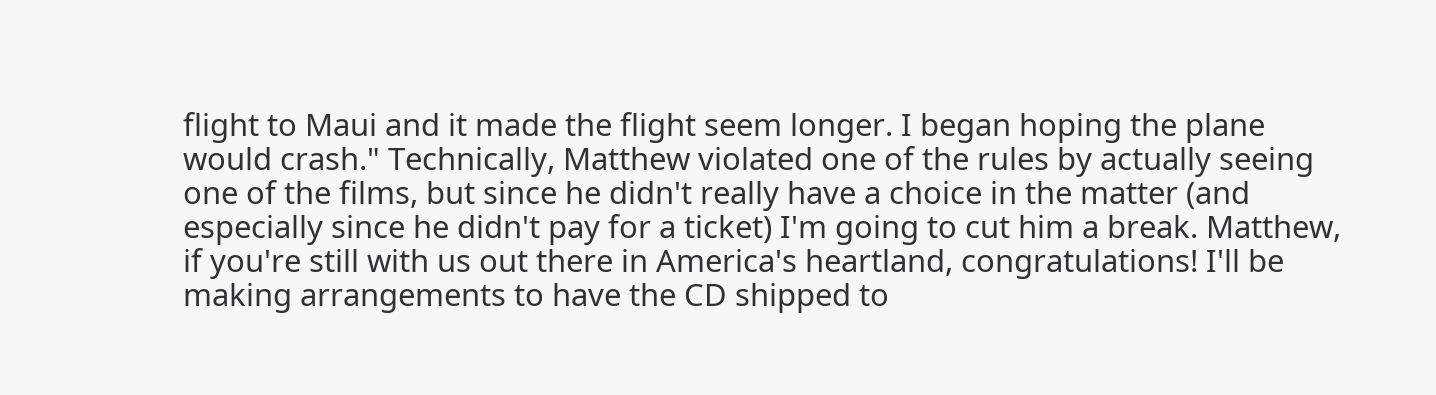flight to Maui and it made the flight seem longer. I began hoping the plane would crash." Technically, Matthew violated one of the rules by actually seeing one of the films, but since he didn't really have a choice in the matter (and especially since he didn't pay for a ticket) I'm going to cut him a break. Matthew, if you're still with us out there in America's heartland, congratulations! I'll be making arrangements to have the CD shipped to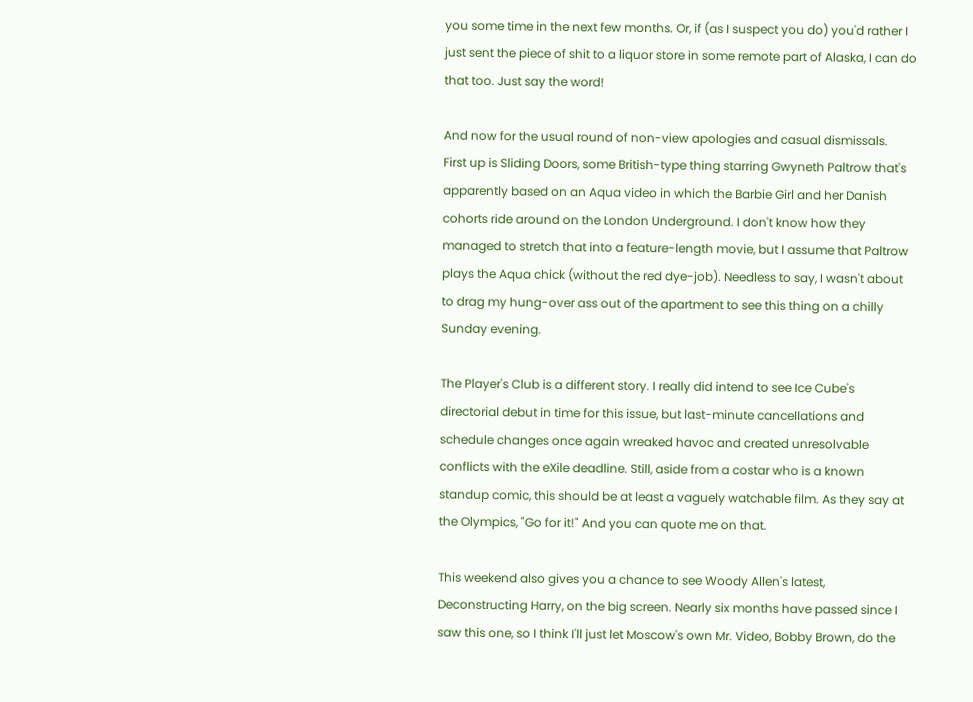you some time in the next few months. Or, if (as I suspect you do) you'd rather I just sent the piece of shit to a liquor store in some remote part of Alaska, I can do that too. Just say the word!

And now for the usual round of non-view apologies and casual dismissals.
First up is Sliding Doors, some British-type thing starring Gwyneth Paltrow that's apparently based on an Aqua video in which the Barbie Girl and her Danish cohorts ride around on the London Underground. I don't know how they managed to stretch that into a feature-length movie, but I assume that Paltrow plays the Aqua chick (without the red dye-job). Needless to say, I wasn't about to drag my hung-over ass out of the apartment to see this thing on a chilly Sunday evening.

The Player's Club is a different story. I really did intend to see Ice Cube's directorial debut in time for this issue, but last-minute cancellations and schedule changes once again wreaked havoc and created unresolvable conflicts with the eXile deadline. Still, aside from a costar who is a known standup comic, this should be at least a vaguely watchable film. As they say at the Olympics, "Go for it!" And you can quote me on that.

This weekend also gives you a chance to see Woody Allen's latest,
Deconstructing Harry, on the big screen. Nearly six months have passed since I saw this one, so I think I'll just let Moscow's own Mr. Video, Bobby Brown, do the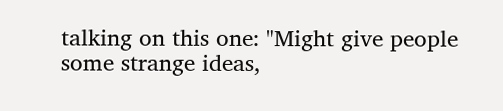talking on this one: "Might give people some strange ideas,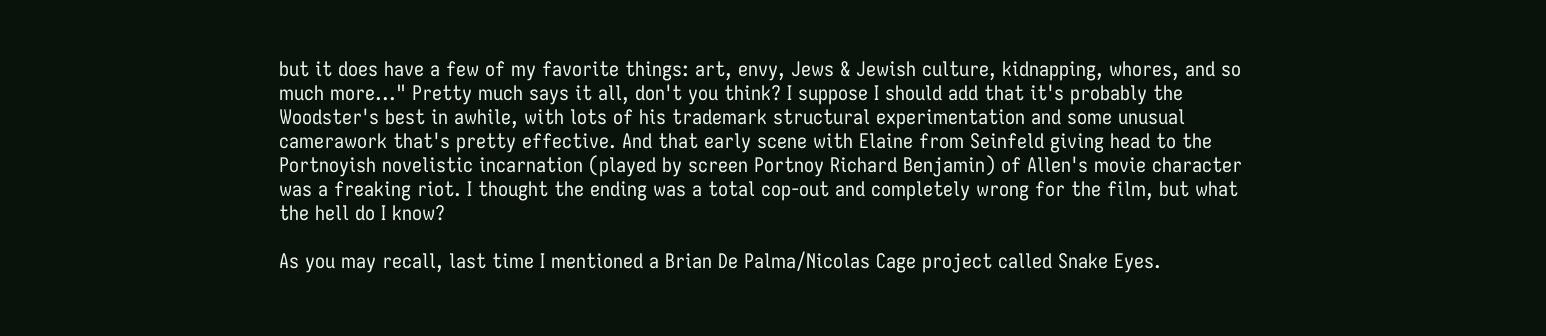but it does have a few of my favorite things: art, envy, Jews & Jewish culture, kidnapping, whores, and so much more..." Pretty much says it all, don't you think? I suppose I should add that it's probably the Woodster's best in awhile, with lots of his trademark structural experimentation and some unusual camerawork that's pretty effective. And that early scene with Elaine from Seinfeld giving head to the Portnoyish novelistic incarnation (played by screen Portnoy Richard Benjamin) of Allen's movie character was a freaking riot. I thought the ending was a total cop-out and completely wrong for the film, but what the hell do I know?

As you may recall, last time I mentioned a Brian De Palma/Nicolas Cage project called Snake Eyes.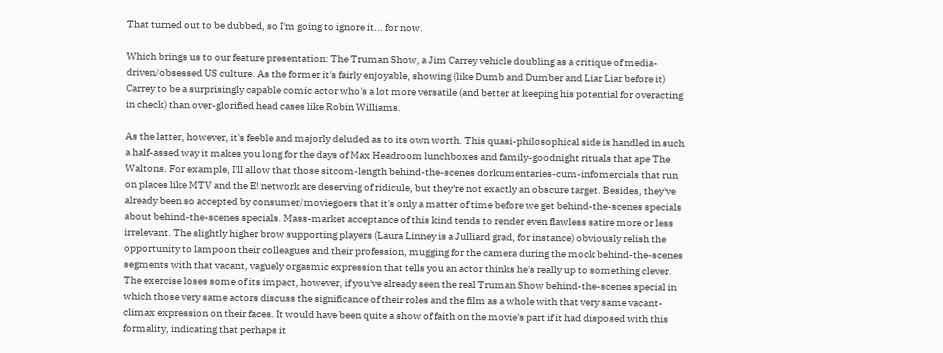That turned out to be dubbed, so I'm going to ignore it... for now.

Which brings us to our feature presentation: The Truman Show, a Jim Carrey vehicle doubling as a critique of media-driven/obsessed US culture. As the former it's fairly enjoyable, showing (like Dumb and Dumber and Liar Liar before it) Carrey to be a surprisingly capable comic actor who's a lot more versatile (and better at keeping his potential for overacting in check) than over-glorified head cases like Robin Williams.

As the latter, however, it's feeble and majorly deluded as to its own worth. This quasi-philosophical side is handled in such a half-assed way it makes you long for the days of Max Headroom lunchboxes and family-goodnight rituals that ape The Waltons. For example, I'll allow that those sitcom-length behind-the-scenes dorkumentaries-cum-infomercials that run on places like MTV and the E! network are deserving of ridicule, but they're not exactly an obscure target. Besides, they've already been so accepted by consumer/moviegoers that it's only a matter of time before we get behind-the-scenes specials about behind-the-scenes specials. Mass-market acceptance of this kind tends to render even flawless satire more or less irrelevant. The slightly higher brow supporting players (Laura Linney is a Julliard grad, for instance) obviously relish the opportunity to lampoon their colleagues and their profession, mugging for the camera during the mock behind-the-scenes segments with that vacant, vaguely orgasmic expression that tells you an actor thinks he's really up to something clever. The exercise loses some of its impact, however, if you've already seen the real Truman Show behind-the-scenes special in which those very same actors discuss the significance of their roles and the film as a whole with that very same vacant-climax expression on their faces. It would have been quite a show of faith on the movie's part if it had disposed with this formality, indicating that perhaps it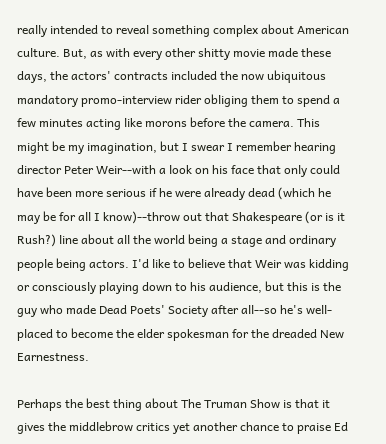really intended to reveal something complex about American culture. But, as with every other shitty movie made these days, the actors' contracts included the now ubiquitous mandatory promo-interview rider obliging them to spend a few minutes acting like morons before the camera. This might be my imagination, but I swear I remember hearing director Peter Weir--with a look on his face that only could have been more serious if he were already dead (which he may be for all I know)--throw out that Shakespeare (or is it Rush?) line about all the world being a stage and ordinary people being actors. I'd like to believe that Weir was kidding or consciously playing down to his audience, but this is the guy who made Dead Poets' Society after all--so he's well-placed to become the elder spokesman for the dreaded New Earnestness.

Perhaps the best thing about The Truman Show is that it gives the middlebrow critics yet another chance to praise Ed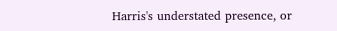Harris's understated presence, or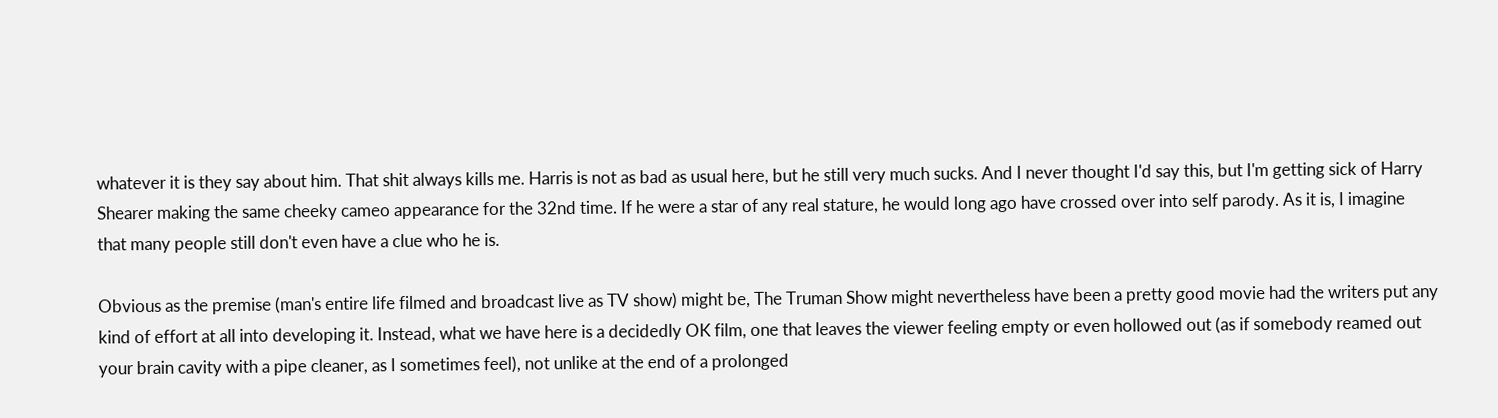whatever it is they say about him. That shit always kills me. Harris is not as bad as usual here, but he still very much sucks. And I never thought I'd say this, but I'm getting sick of Harry Shearer making the same cheeky cameo appearance for the 32nd time. If he were a star of any real stature, he would long ago have crossed over into self parody. As it is, I imagine that many people still don't even have a clue who he is.

Obvious as the premise (man's entire life filmed and broadcast live as TV show) might be, The Truman Show might nevertheless have been a pretty good movie had the writers put any kind of effort at all into developing it. Instead, what we have here is a decidedly OK film, one that leaves the viewer feeling empty or even hollowed out (as if somebody reamed out your brain cavity with a pipe cleaner, as I sometimes feel), not unlike at the end of a prolonged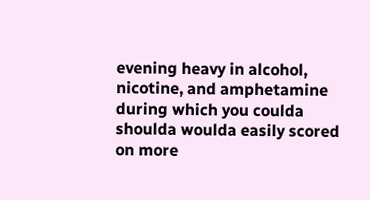evening heavy in alcohol, nicotine, and amphetamine during which you coulda shoulda woulda easily scored on more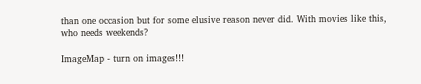than one occasion but for some elusive reason never did. With movies like this, who needs weekends?

ImageMap - turn on images!!!